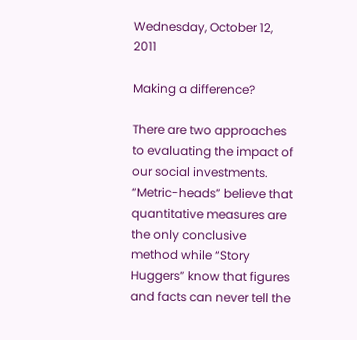Wednesday, October 12, 2011

Making a difference?

There are two approaches to evaluating the impact of our social investments. “Metric-heads” believe that quantitative measures are the only conclusive method while “Story Huggers” know that figures and facts can never tell the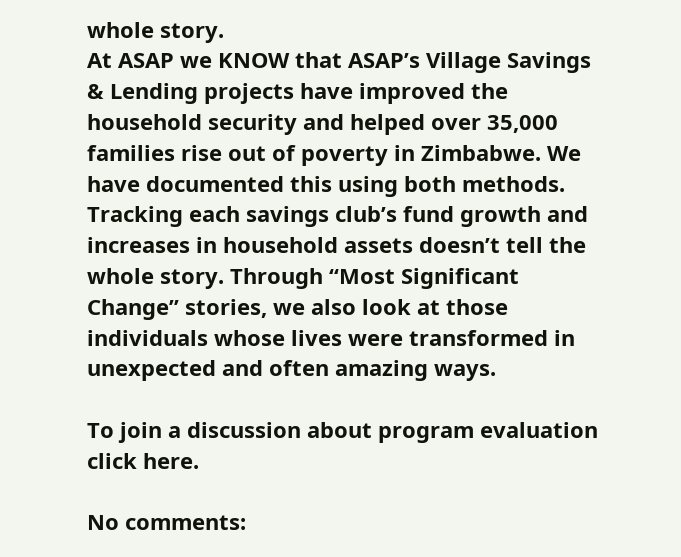whole story.
At ASAP we KNOW that ASAP’s Village Savings & Lending projects have improved the household security and helped over 35,000 families rise out of poverty in Zimbabwe. We have documented this using both methods. Tracking each savings club’s fund growth and increases in household assets doesn’t tell the whole story. Through “Most Significant Change” stories, we also look at those individuals whose lives were transformed in unexpected and often amazing ways.

To join a discussion about program evaluation click here.

No comments: